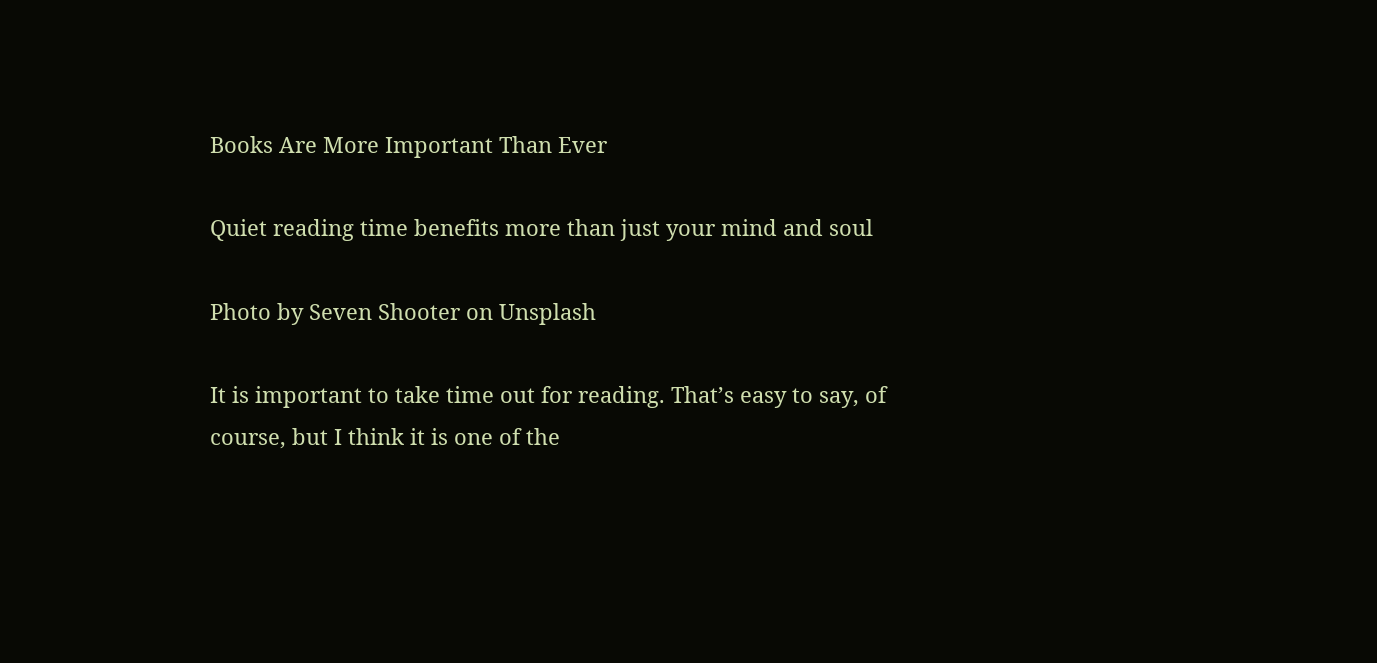Books Are More Important Than Ever

Quiet reading time benefits more than just your mind and soul

Photo by Seven Shooter on Unsplash

It is important to take time out for reading. That’s easy to say, of course, but I think it is one of the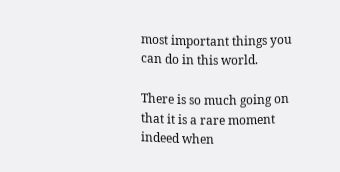most important things you can do in this world.

There is so much going on that it is a rare moment indeed when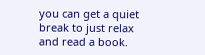you can get a quiet break to just relax and read a book.